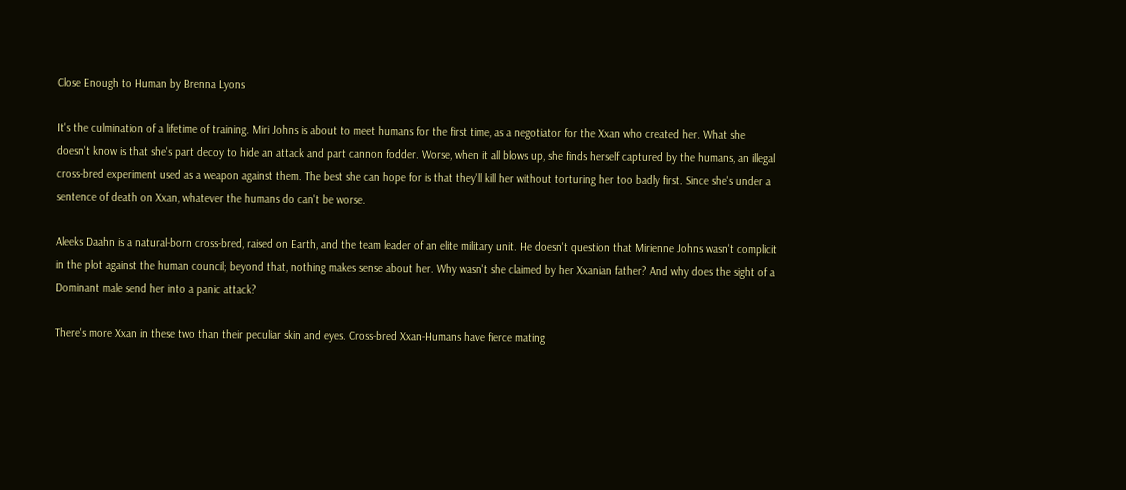Close Enough to Human by Brenna Lyons

It's the culmination of a lifetime of training. Miri Johns is about to meet humans for the first time, as a negotiator for the Xxan who created her. What she doesn't know is that she's part decoy to hide an attack and part cannon fodder. Worse, when it all blows up, she finds herself captured by the humans, an illegal cross-bred experiment used as a weapon against them. The best she can hope for is that they'll kill her without torturing her too badly first. Since she's under a sentence of death on Xxan, whatever the humans do can't be worse.

Aleeks Daahn is a natural-born cross-bred, raised on Earth, and the team leader of an elite military unit. He doesn't question that Mirienne Johns wasn't complicit in the plot against the human council; beyond that, nothing makes sense about her. Why wasn't she claimed by her Xxanian father? And why does the sight of a Dominant male send her into a panic attack?

There's more Xxan in these two than their peculiar skin and eyes. Cross-bred Xxan-Humans have fierce mating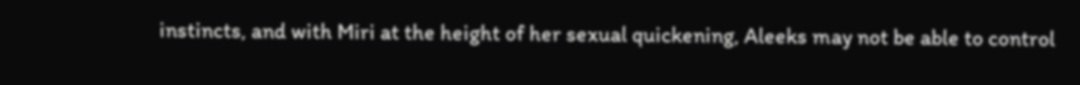instincts, and with Miri at the height of her sexual quickening, Aleeks may not be able to control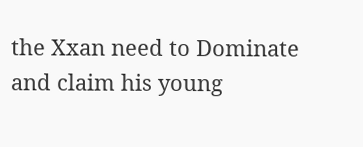the Xxan need to Dominate and claim his young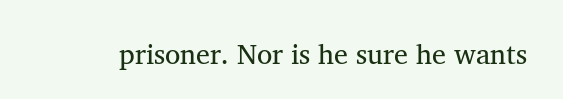prisoner. Nor is he sure he wants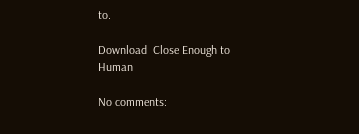to.

Download  Close Enough to Human

No comments: